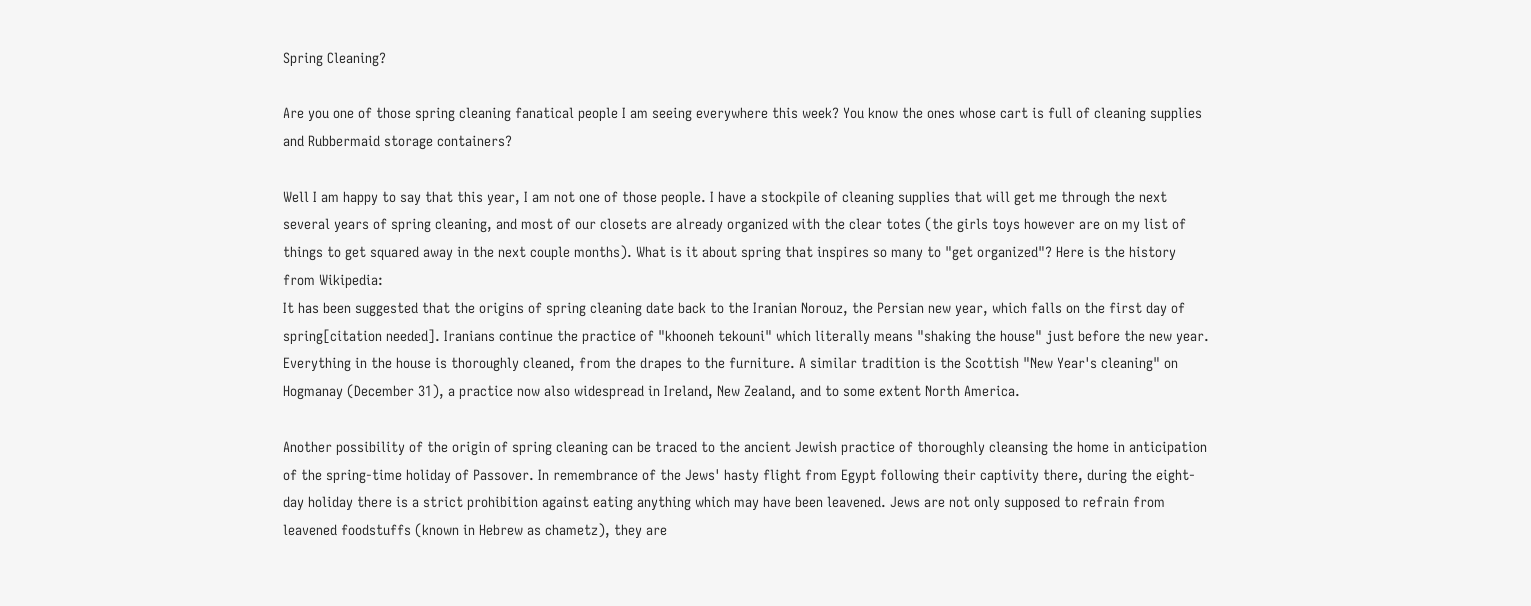Spring Cleaning?

Are you one of those spring cleaning fanatical people I am seeing everywhere this week? You know the ones whose cart is full of cleaning supplies and Rubbermaid storage containers?

Well I am happy to say that this year, I am not one of those people. I have a stockpile of cleaning supplies that will get me through the next several years of spring cleaning, and most of our closets are already organized with the clear totes (the girls toys however are on my list of things to get squared away in the next couple months). What is it about spring that inspires so many to "get organized"? Here is the history from Wikipedia:
It has been suggested that the origins of spring cleaning date back to the Iranian Norouz, the Persian new year, which falls on the first day of spring[citation needed]. Iranians continue the practice of "khooneh tekouni" which literally means "shaking the house" just before the new year. Everything in the house is thoroughly cleaned, from the drapes to the furniture. A similar tradition is the Scottish "New Year's cleaning" on Hogmanay (December 31), a practice now also widespread in Ireland, New Zealand, and to some extent North America.

Another possibility of the origin of spring cleaning can be traced to the ancient Jewish practice of thoroughly cleansing the home in anticipation of the spring-time holiday of Passover. In remembrance of the Jews' hasty flight from Egypt following their captivity there, during the eight-day holiday there is a strict prohibition against eating anything which may have been leavened. Jews are not only supposed to refrain from leavened foodstuffs (known in Hebrew as chametz), they are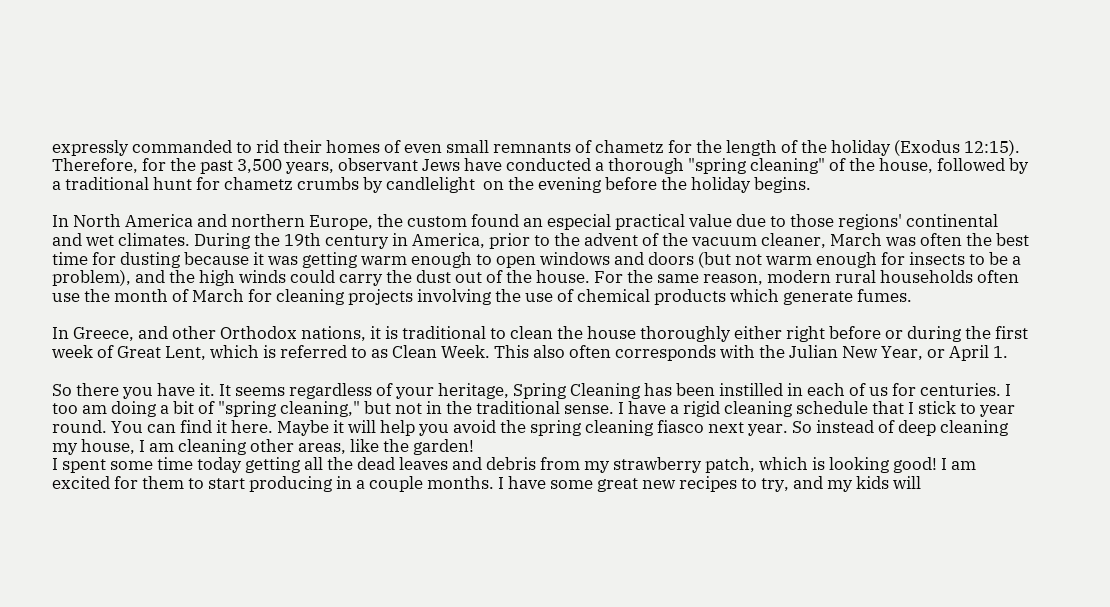expressly commanded to rid their homes of even small remnants of chametz for the length of the holiday (Exodus 12:15). Therefore, for the past 3,500 years, observant Jews have conducted a thorough "spring cleaning" of the house, followed by a traditional hunt for chametz crumbs by candlelight  on the evening before the holiday begins.

In North America and northern Europe, the custom found an especial practical value due to those regions' continental and wet climates. During the 19th century in America, prior to the advent of the vacuum cleaner, March was often the best time for dusting because it was getting warm enough to open windows and doors (but not warm enough for insects to be a problem), and the high winds could carry the dust out of the house. For the same reason, modern rural households often use the month of March for cleaning projects involving the use of chemical products which generate fumes.

In Greece, and other Orthodox nations, it is traditional to clean the house thoroughly either right before or during the first week of Great Lent, which is referred to as Clean Week. This also often corresponds with the Julian New Year, or April 1.

So there you have it. It seems regardless of your heritage, Spring Cleaning has been instilled in each of us for centuries. I too am doing a bit of "spring cleaning," but not in the traditional sense. I have a rigid cleaning schedule that I stick to year round. You can find it here. Maybe it will help you avoid the spring cleaning fiasco next year. So instead of deep cleaning my house, I am cleaning other areas, like the garden!
I spent some time today getting all the dead leaves and debris from my strawberry patch, which is looking good! I am excited for them to start producing in a couple months. I have some great new recipes to try, and my kids will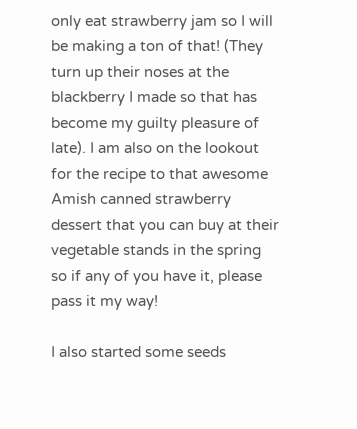only eat strawberry jam so I will be making a ton of that! (They turn up their noses at the blackberry I made so that has become my guilty pleasure of late). I am also on the lookout for the recipe to that awesome Amish canned strawberry dessert that you can buy at their vegetable stands in the spring so if any of you have it, please pass it my way!

I also started some seeds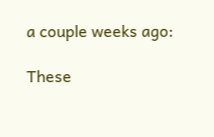a couple weeks ago:

These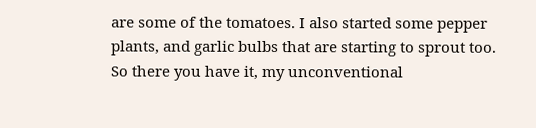are some of the tomatoes. I also started some pepper plants, and garlic bulbs that are starting to sprout too.
So there you have it, my unconventional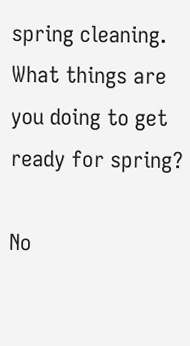spring cleaning. What things are you doing to get ready for spring?

No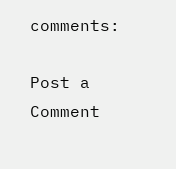comments:

Post a Comment